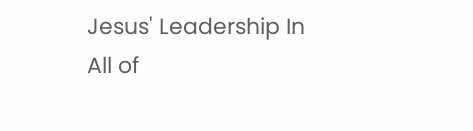Jesus' Leadership In All of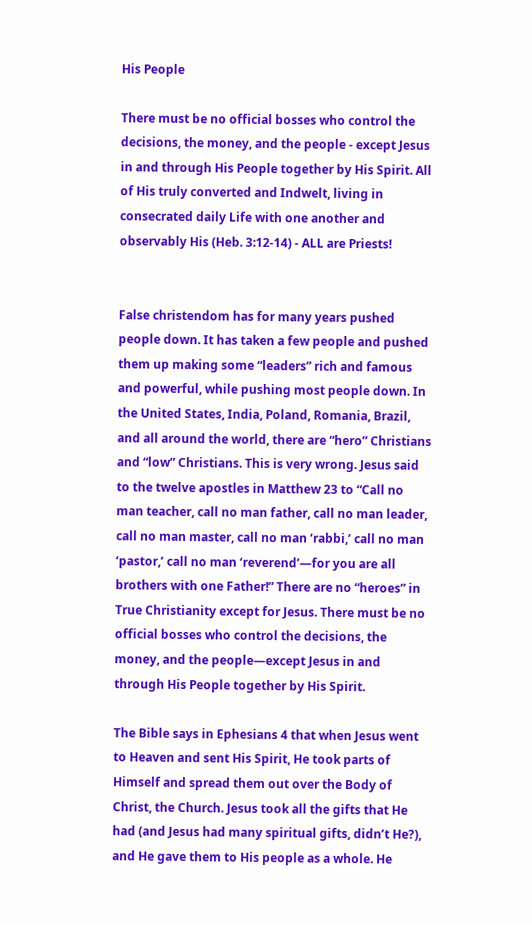His People

There must be no official bosses who control the decisions, the money, and the people - except Jesus in and through His People together by His Spirit. All of His truly converted and Indwelt, living in consecrated daily Life with one another and observably His (Heb. 3:12-14) - ALL are Priests!


False christendom has for many years pushed people down. It has taken a few people and pushed them up making some “leaders” rich and famous and powerful, while pushing most people down. In the United States, India, Poland, Romania, Brazil, and all around the world, there are “hero” Christians and “low” Christians. This is very wrong. Jesus said to the twelve apostles in Matthew 23 to “Call no man teacher, call no man father, call no man leader, call no man master, call no man ‘rabbi,’ call no man ‘pastor,’ call no man ‘reverend’—for you are all brothers with one Father!” There are no “heroes” in True Christianity except for Jesus. There must be no official bosses who control the decisions, the money, and the people—except Jesus in and through His People together by His Spirit.

The Bible says in Ephesians 4 that when Jesus went to Heaven and sent His Spirit, He took parts of Himself and spread them out over the Body of Christ, the Church. Jesus took all the gifts that He had (and Jesus had many spiritual gifts, didn’t He?), and He gave them to His people as a whole. He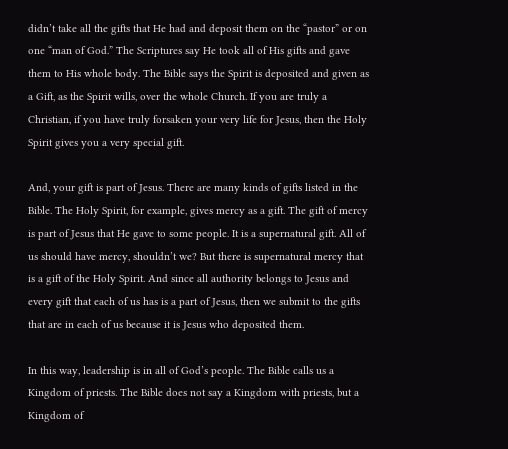didn’t take all the gifts that He had and deposit them on the “pastor” or on one “man of God.” The Scriptures say He took all of His gifts and gave them to His whole body. The Bible says the Spirit is deposited and given as a Gift, as the Spirit wills, over the whole Church. If you are truly a Christian, if you have truly forsaken your very life for Jesus, then the Holy Spirit gives you a very special gift.

And, your gift is part of Jesus. There are many kinds of gifts listed in the Bible. The Holy Spirit, for example, gives mercy as a gift. The gift of mercy is part of Jesus that He gave to some people. It is a supernatural gift. All of us should have mercy, shouldn’t we? But there is supernatural mercy that is a gift of the Holy Spirit. And since all authority belongs to Jesus and every gift that each of us has is a part of Jesus, then we submit to the gifts that are in each of us because it is Jesus who deposited them.

In this way, leadership is in all of God’s people. The Bible calls us a Kingdom of priests. The Bible does not say a Kingdom with priests, but a Kingdom of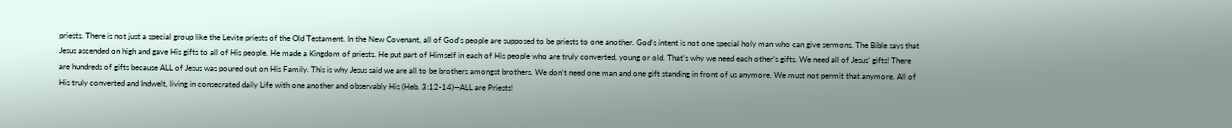priests. There is not just a special group like the Levite priests of the Old Testament. In the New Covenant, all of God’s people are supposed to be priests to one another. God’s intent is not one special holy man who can give sermons. The Bible says that Jesus ascended on high and gave His gifts to all of His people. He made a Kingdom of priests. He put part of Himself in each of His people who are truly converted, young or old. That’s why we need each other’s gifts. We need all of Jesus’ gifts! There are hundreds of gifts because ALL of Jesus was poured out on His Family. This is why Jesus said we are all to be brothers amongst brothers. We don’t need one man and one gift standing in front of us anymore. We must not permit that anymore. All of His truly converted and Indwelt, living in consecrated daily Life with one another and observably His (Heb. 3:12-14)—ALL are Priests!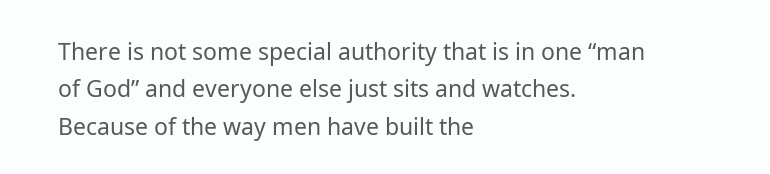There is not some special authority that is in one “man of God” and everyone else just sits and watches. Because of the way men have built the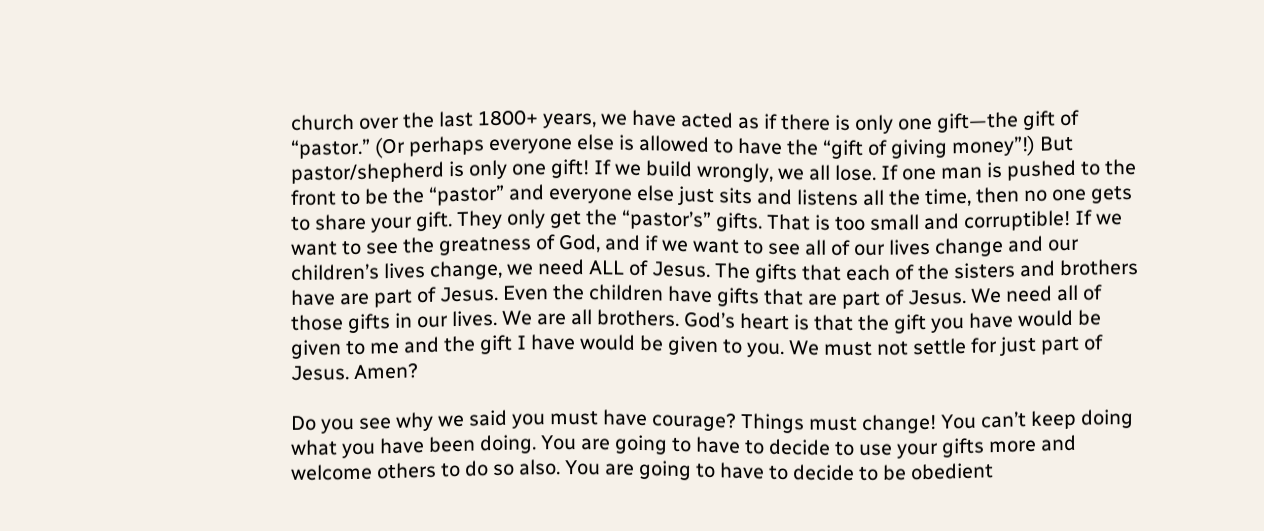church over the last 1800+ years, we have acted as if there is only one gift—the gift of “pastor.” (Or perhaps everyone else is allowed to have the “gift of giving money”!) But pastor/shepherd is only one gift! If we build wrongly, we all lose. If one man is pushed to the front to be the “pastor” and everyone else just sits and listens all the time, then no one gets to share your gift. They only get the “pastor’s” gifts. That is too small and corruptible! If we want to see the greatness of God, and if we want to see all of our lives change and our children’s lives change, we need ALL of Jesus. The gifts that each of the sisters and brothers have are part of Jesus. Even the children have gifts that are part of Jesus. We need all of those gifts in our lives. We are all brothers. God’s heart is that the gift you have would be given to me and the gift I have would be given to you. We must not settle for just part of Jesus. Amen?

Do you see why we said you must have courage? Things must change! You can’t keep doing what you have been doing. You are going to have to decide to use your gifts more and welcome others to do so also. You are going to have to decide to be obedient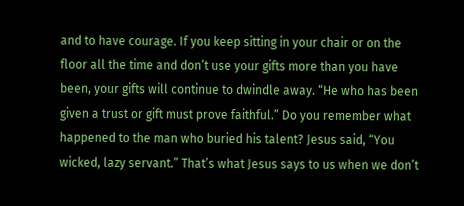and to have courage. If you keep sitting in your chair or on the floor all the time and don’t use your gifts more than you have been, your gifts will continue to dwindle away. “He who has been given a trust or gift must prove faithful.” Do you remember what happened to the man who buried his talent? Jesus said, “You wicked, lazy servant.” That’s what Jesus says to us when we don’t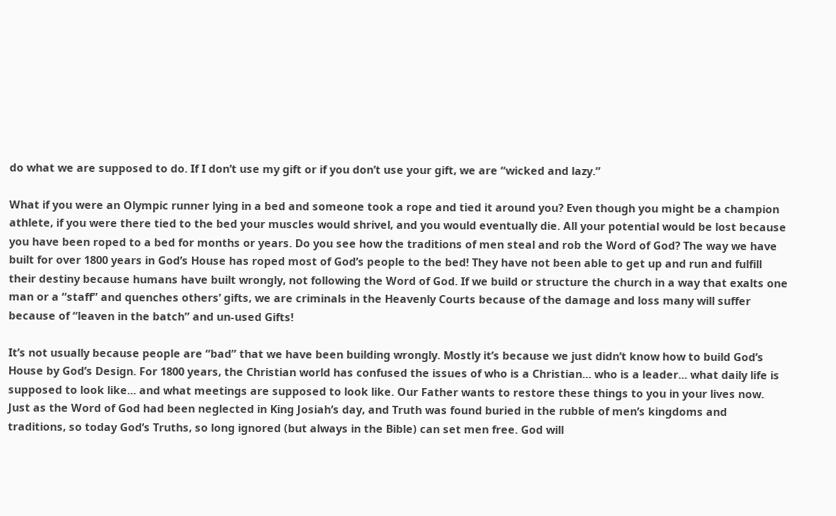do what we are supposed to do. If I don’t use my gift or if you don’t use your gift, we are “wicked and lazy.”

What if you were an Olympic runner lying in a bed and someone took a rope and tied it around you? Even though you might be a champion athlete, if you were there tied to the bed your muscles would shrivel, and you would eventually die. All your potential would be lost because you have been roped to a bed for months or years. Do you see how the traditions of men steal and rob the Word of God? The way we have built for over 1800 years in God’s House has roped most of God’s people to the bed! They have not been able to get up and run and fulfill their destiny because humans have built wrongly, not following the Word of God. If we build or structure the church in a way that exalts one man or a “staff” and quenches others’ gifts, we are criminals in the Heavenly Courts because of the damage and loss many will suffer because of “leaven in the batch” and un-used Gifts!

It’s not usually because people are “bad” that we have been building wrongly. Mostly it’s because we just didn’t know how to build God’s House by God’s Design. For 1800 years, the Christian world has confused the issues of who is a Christian... who is a leader... what daily life is supposed to look like... and what meetings are supposed to look like. Our Father wants to restore these things to you in your lives now. Just as the Word of God had been neglected in King Josiah’s day, and Truth was found buried in the rubble of men’s kingdoms and traditions, so today God’s Truths, so long ignored (but always in the Bible) can set men free. God will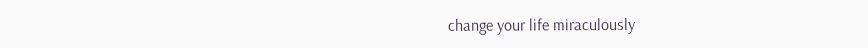change your life miraculously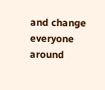and change everyone around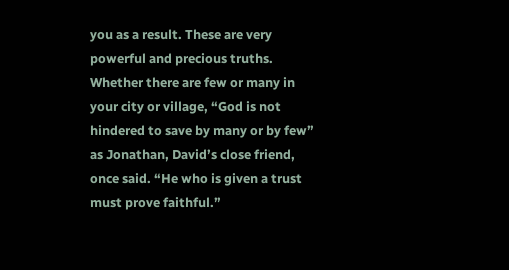you as a result. These are very powerful and precious truths. Whether there are few or many in your city or village, “God is not hindered to save by many or by few” as Jonathan, David’s close friend, once said. “He who is given a trust must prove faithful.”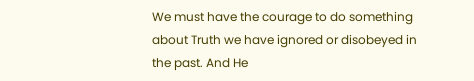We must have the courage to do something about Truth we have ignored or disobeyed in the past. And He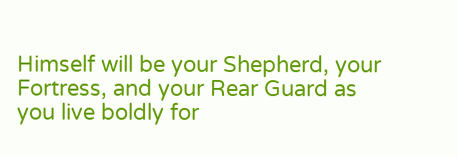Himself will be your Shepherd, your Fortress, and your Rear Guard as you live boldly for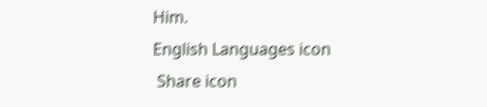Him.
English Languages icon
 Share icon